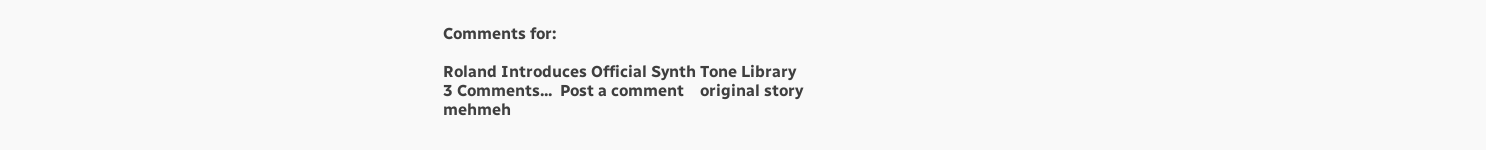Comments for:

Roland Introduces Official Synth Tone Library
3 Comments...  Post a comment    original story
mehmeh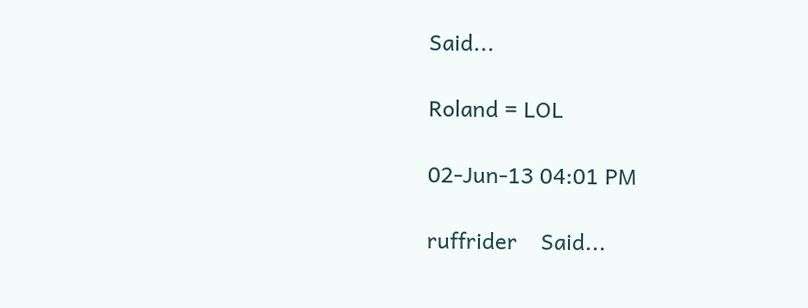Said...

Roland = LOL

02-Jun-13 04:01 PM

ruffrider    Said...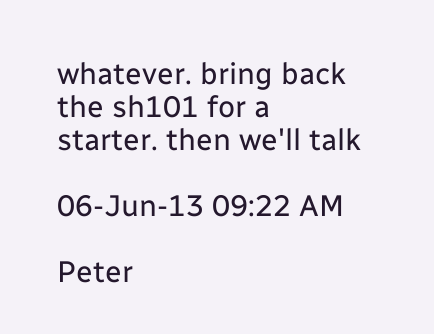whatever. bring back the sh101 for a starter. then we'll talk

06-Jun-13 09:22 AM

Peter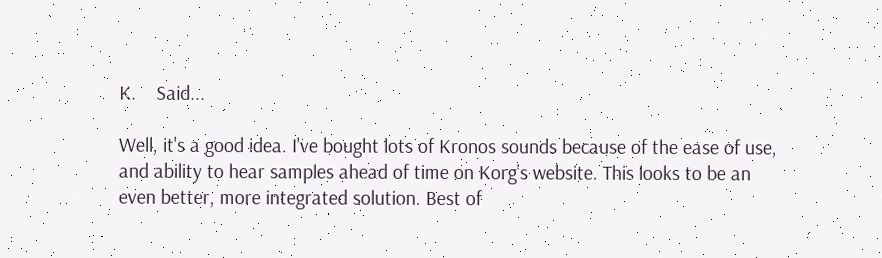K.    Said...

Well, it's a good idea. I've bought lots of Kronos sounds because of the ease of use, and ability to hear samples ahead of time on Korg's website. This looks to be an even better, more integrated solution. Best of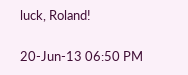luck, Roland!

20-Jun-13 06:50 PM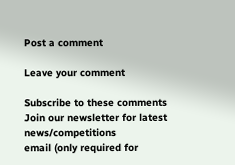Post a comment

Leave your comment

Subscribe to these comments
Join our newsletter for latest news/competitions
email (only required for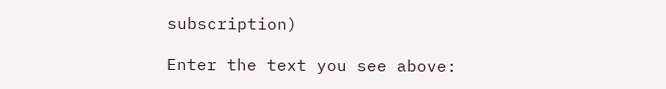subscription)

Enter the text you see above: